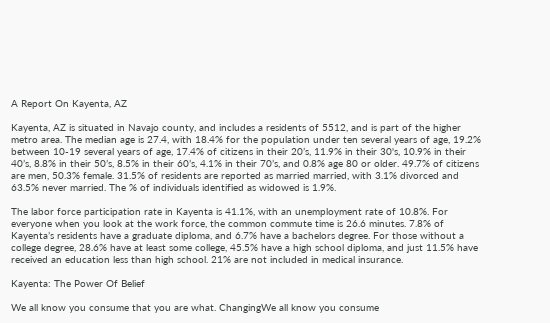A Report On Kayenta, AZ

Kayenta, AZ is situated in Navajo county, and includes a residents of 5512, and is part of the higher metro area. The median age is 27.4, with 18.4% for the population under ten several years of age, 19.2% between 10-19 several years of age, 17.4% of citizens in their 20’s, 11.9% in their 30's, 10.9% in their 40’s, 8.8% in their 50’s, 8.5% in their 60’s, 4.1% in their 70’s, and 0.8% age 80 or older. 49.7% of citizens are men, 50.3% female. 31.5% of residents are reported as married married, with 3.1% divorced and 63.5% never married. The % of individuals identified as widowed is 1.9%.

The labor force participation rate in Kayenta is 41.1%, with an unemployment rate of 10.8%. For everyone when you look at the work force, the common commute time is 26.6 minutes. 7.8% of Kayenta’s residents have a graduate diploma, and 6.7% have a bachelors degree. For those without a college degree, 28.6% have at least some college, 45.5% have a high school diploma, and just 11.5% have received an education less than high school. 21% are not included in medical insurance.

Kayenta: The Power Of Belief

We all know you consume that you are what. ChangingWe all know you consume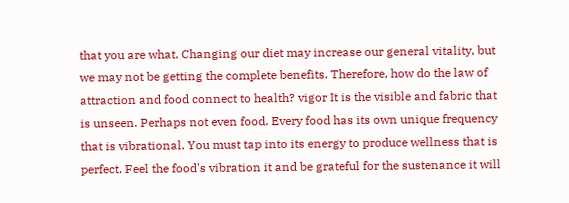that you are what. Changing our diet may increase our general vitality, but we may not be getting the complete benefits. Therefore, how do the law of attraction and food connect to health? vigor It is the visible and fabric that is unseen. Perhaps not even food. Every food has its own unique frequency that is vibrational. You must tap into its energy to produce wellness that is perfect. Feel the food's vibration it and be grateful for the sustenance it will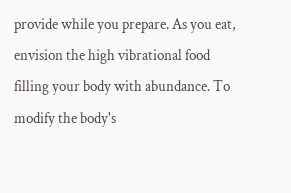provide while you prepare. As you eat, envision the high vibrational food filling your body with abundance. To modify the body's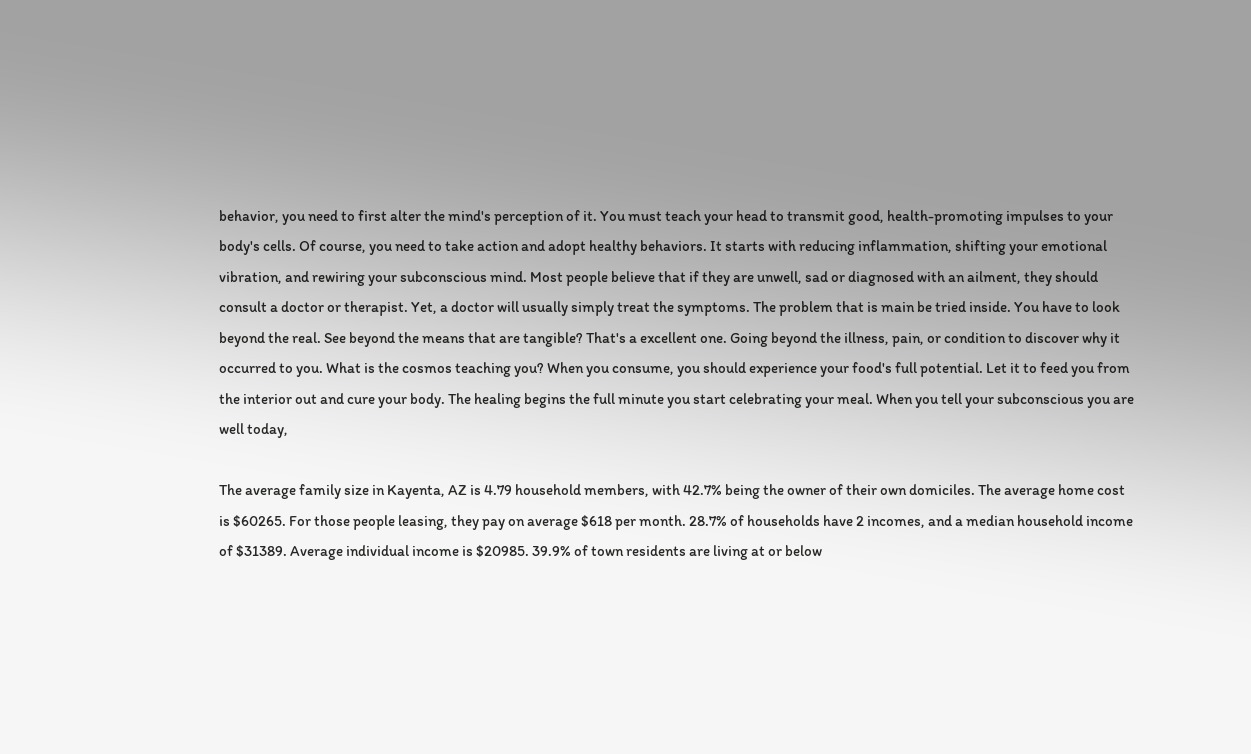behavior, you need to first alter the mind's perception of it. You must teach your head to transmit good, health-promoting impulses to your body's cells. Of course, you need to take action and adopt healthy behaviors. It starts with reducing inflammation, shifting your emotional vibration, and rewiring your subconscious mind. Most people believe that if they are unwell, sad or diagnosed with an ailment, they should consult a doctor or therapist. Yet, a doctor will usually simply treat the symptoms. The problem that is main be tried inside. You have to look beyond the real. See beyond the means that are tangible? That's a excellent one. Going beyond the illness, pain, or condition to discover why it occurred to you. What is the cosmos teaching you? When you consume, you should experience your food's full potential. Let it to feed you from the interior out and cure your body. The healing begins the full minute you start celebrating your meal. When you tell your subconscious you are well today,

The average family size in Kayenta, AZ is 4.79 household members, with 42.7% being the owner of their own domiciles. The average home cost is $60265. For those people leasing, they pay on average $618 per month. 28.7% of households have 2 incomes, and a median household income of $31389. Average individual income is $20985. 39.9% of town residents are living at or below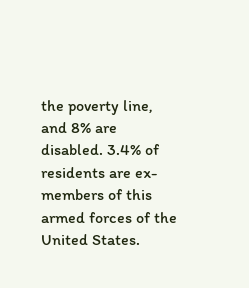the poverty line, and 8% are disabled. 3.4% of residents are ex-members of this armed forces of the United States.